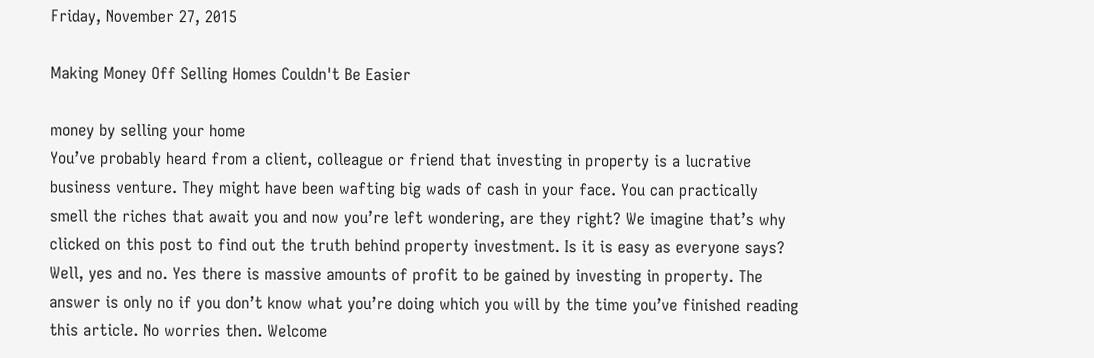Friday, November 27, 2015

Making Money Off Selling Homes Couldn't Be Easier

money by selling your home
You’ve probably heard from a client, colleague or friend that investing in property is a lucrative business venture. They might have been wafting big wads of cash in your face. You can practically smell the riches that await you and now you’re left wondering, are they right? We imagine that’s why clicked on this post to find out the truth behind property investment. Is it is easy as everyone says? Well, yes and no. Yes there is massive amounts of profit to be gained by investing in property. The answer is only no if you don’t know what you’re doing which you will by the time you’ve finished reading this article. No worries then. Welcome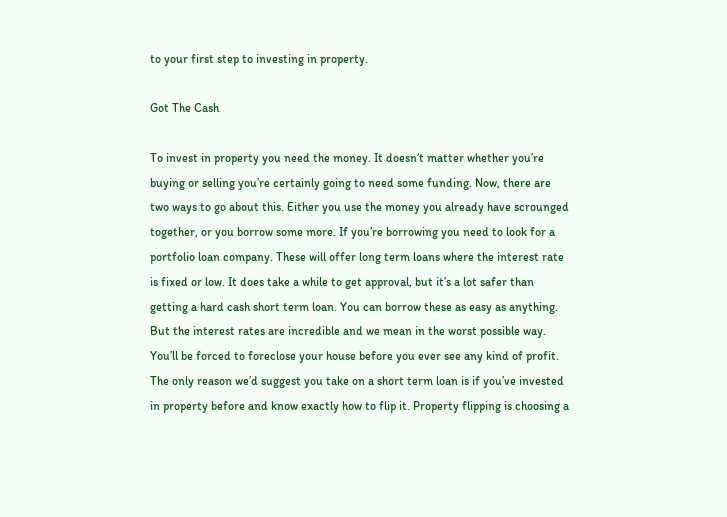to your first step to investing in property.

Got The Cash

To invest in property you need the money. It doesn’t matter whether you’re buying or selling you’re certainly going to need some funding. Now, there are two ways to go about this. Either you use the money you already have scrounged together, or you borrow some more. If you’re borrowing you need to look for a portfolio loan company. These will offer long term loans where the interest rate is fixed or low. It does take a while to get approval, but it’s a lot safer than getting a hard cash short term loan. You can borrow these as easy as anything. But the interest rates are incredible and we mean in the worst possible way. You’ll be forced to foreclose your house before you ever see any kind of profit. The only reason we’d suggest you take on a short term loan is if you’ve invested in property before and know exactly how to flip it. Property flipping is choosing a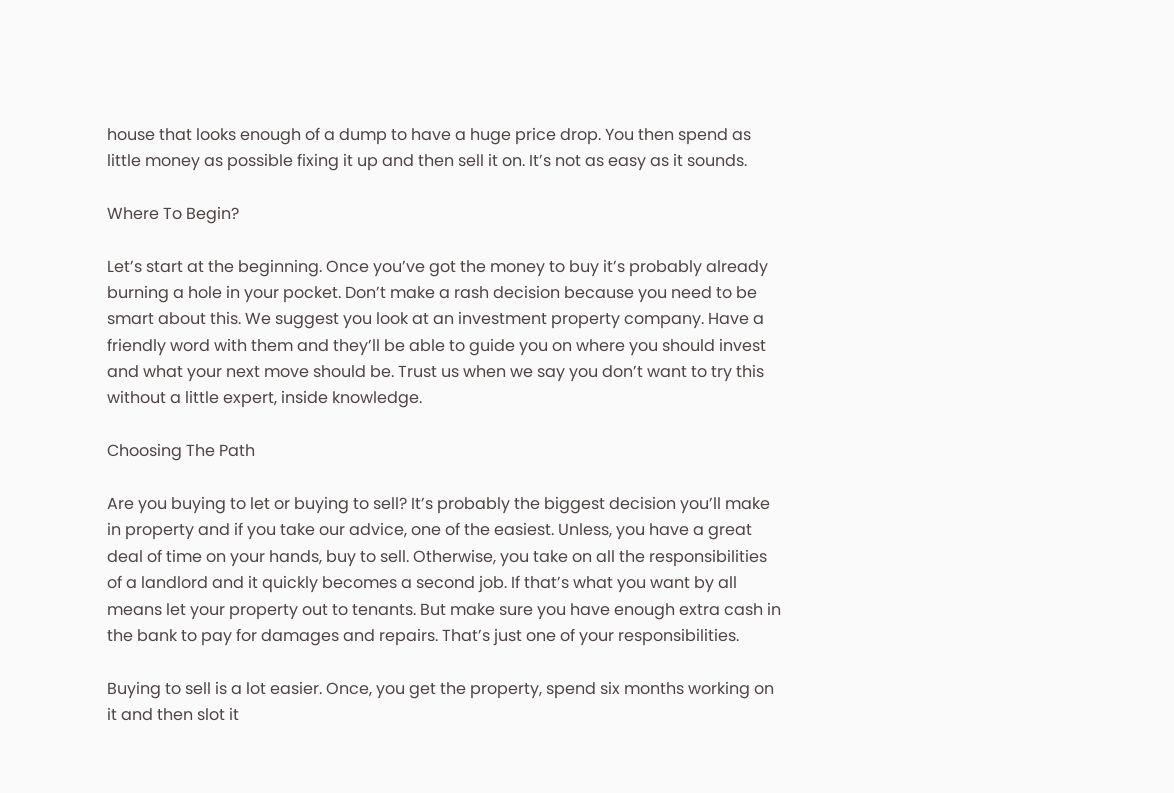house that looks enough of a dump to have a huge price drop. You then spend as little money as possible fixing it up and then sell it on. It’s not as easy as it sounds.

Where To Begin?

Let’s start at the beginning. Once you’ve got the money to buy it’s probably already burning a hole in your pocket. Don’t make a rash decision because you need to be smart about this. We suggest you look at an investment property company. Have a friendly word with them and they’ll be able to guide you on where you should invest and what your next move should be. Trust us when we say you don’t want to try this without a little expert, inside knowledge.

Choosing The Path

Are you buying to let or buying to sell? It’s probably the biggest decision you’ll make in property and if you take our advice, one of the easiest. Unless, you have a great deal of time on your hands, buy to sell. Otherwise, you take on all the responsibilities of a landlord and it quickly becomes a second job. If that’s what you want by all means let your property out to tenants. But make sure you have enough extra cash in the bank to pay for damages and repairs. That’s just one of your responsibilities.

Buying to sell is a lot easier. Once, you get the property, spend six months working on it and then slot it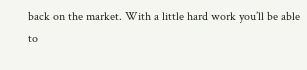back on the market. With a little hard work you’ll be able to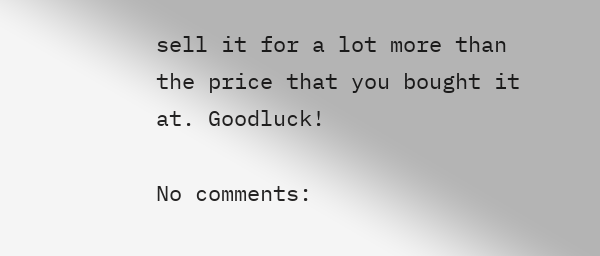sell it for a lot more than the price that you bought it at. Goodluck!

No comments: